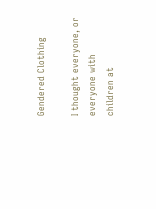Gendered Clothing

I thought everyone, or everyone with children at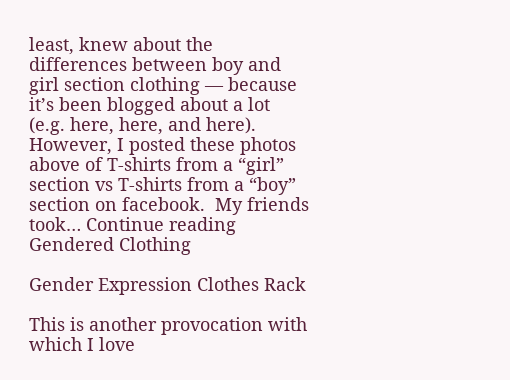least, knew about the differences between boy and girl section clothing — because it’s been blogged about a lot (e.g. here, here, and here).  However, I posted these photos above of T-shirts from a “girl” section vs T-shirts from a “boy” section on facebook.  My friends took… Continue reading Gendered Clothing

Gender Expression Clothes Rack

This is another provocation with which I love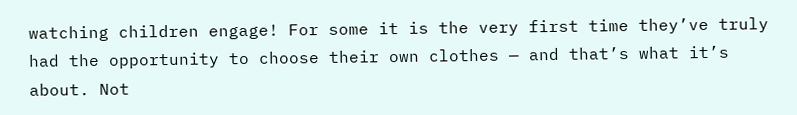watching children engage! For some it is the very first time they’ve truly had the opportunity to choose their own clothes — and that’s what it’s about. Not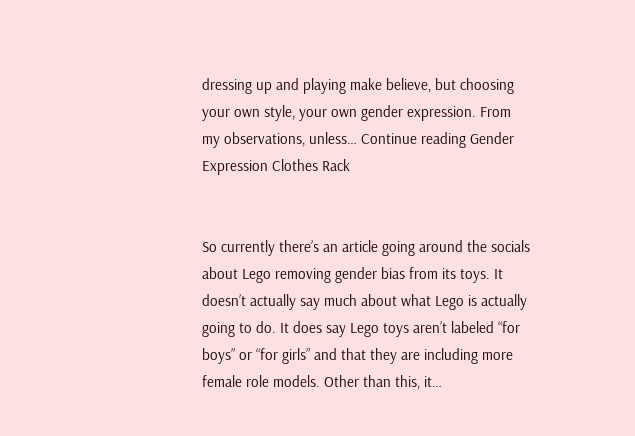dressing up and playing make believe, but choosing your own style, your own gender expression. From my observations, unless… Continue reading Gender Expression Clothes Rack


So currently there’s an article going around the socials about Lego removing gender bias from its toys. It doesn’t actually say much about what Lego is actually going to do. It does say Lego toys aren’t labeled “for boys” or “for girls” and that they are including more female role models. Other than this, it…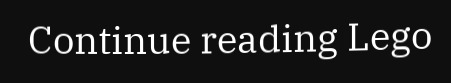Continue reading Lego